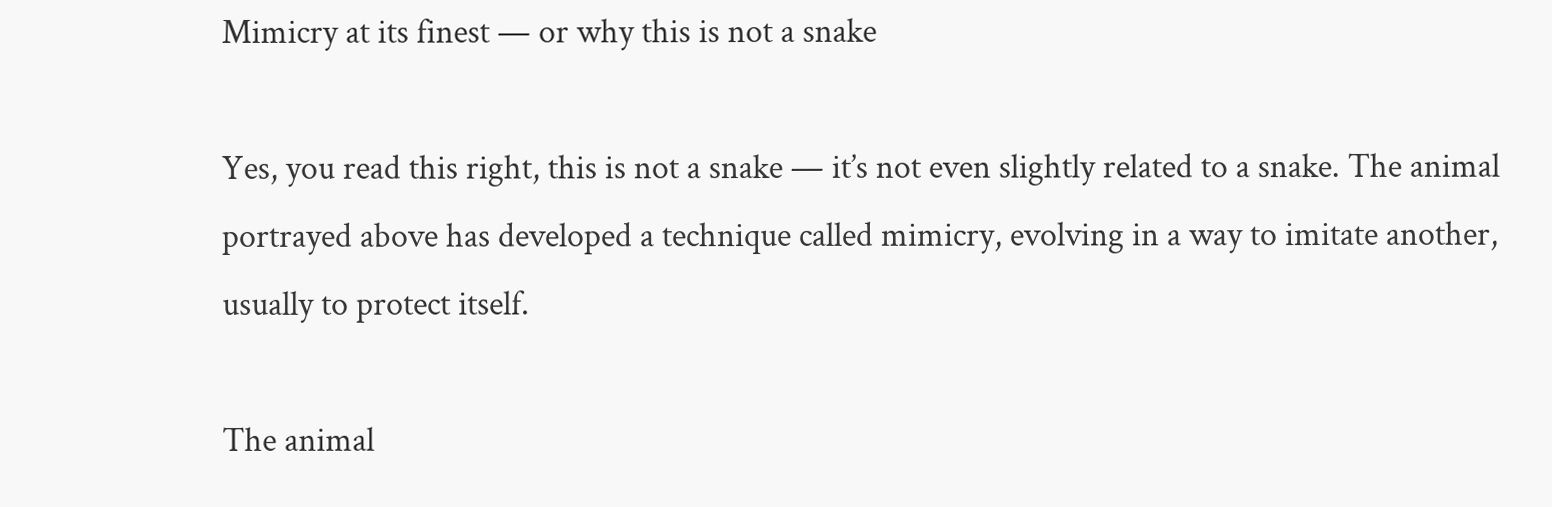Mimicry at its finest — or why this is not a snake

Yes, you read this right, this is not a snake — it’s not even slightly related to a snake. The animal portrayed above has developed a technique called mimicry, evolving in a way to imitate another, usually to protect itself.

The animal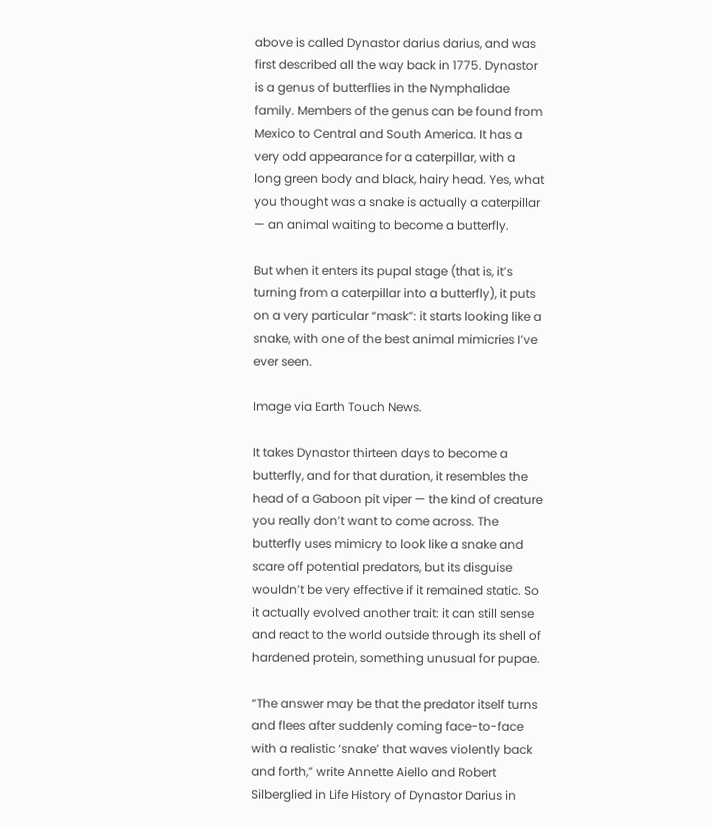above is called Dynastor darius darius, and was first described all the way back in 1775. Dynastor is a genus of butterflies in the Nymphalidae family. Members of the genus can be found from Mexico to Central and South America. It has a very odd appearance for a caterpillar, with a long green body and black, hairy head. Yes, what you thought was a snake is actually a caterpillar — an animal waiting to become a butterfly.

But when it enters its pupal stage (that is, it’s turning from a caterpillar into a butterfly), it puts on a very particular “mask”: it starts looking like a snake, with one of the best animal mimicries I’ve ever seen.

Image via Earth Touch News.

It takes Dynastor thirteen days to become a butterfly, and for that duration, it resembles the head of a Gaboon pit viper — the kind of creature you really don’t want to come across. The butterfly uses mimicry to look like a snake and scare off potential predators, but its disguise wouldn’t be very effective if it remained static. So it actually evolved another trait: it can still sense and react to the world outside through its shell of hardened protein, something unusual for pupae.

“The answer may be that the predator itself turns and flees after suddenly coming face-to-face with a realistic ‘snake’ that waves violently back and forth,” write Annette Aiello and Robert Silberglied in Life History of Dynastor Darius in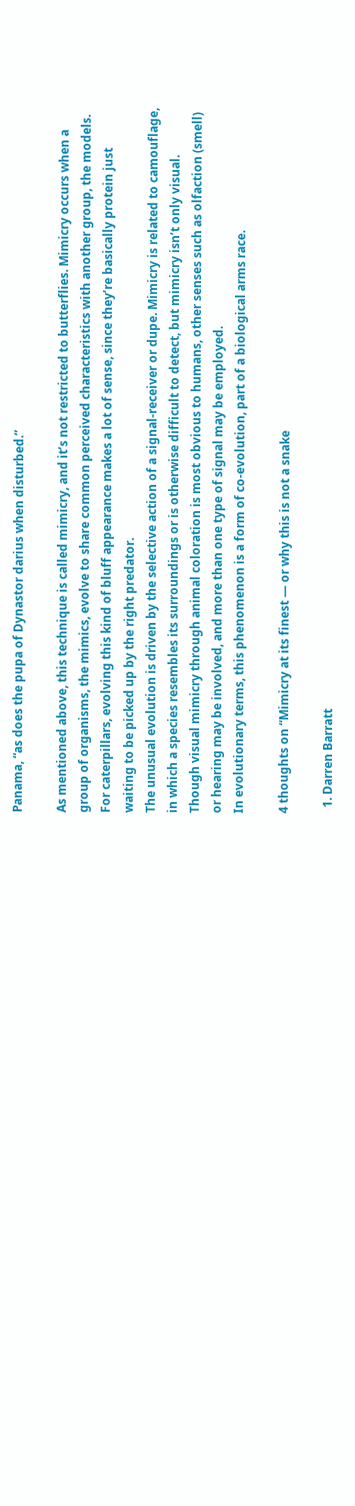Panama, “as does the pupa of Dynastor darius when disturbed.”

As mentioned above, this technique is called mimicry, and it’s not restricted to butterflies. Mimicry occurs when a group of organisms, the mimics, evolve to share common perceived characteristics with another group, the models. For caterpillars, evolving this kind of bluff appearance makes a lot of sense, since they’re basically protein just waiting to be picked up by the right predator.
The unusual evolution is driven by the selective action of a signal-receiver or dupe. Mimicry is related to camouflage, in which a species resembles its surroundings or is otherwise difficult to detect, but mimicry isn’t only visual. Though visual mimicry through animal coloration is most obvious to humans, other senses such as olfaction (smell) or hearing may be involved, and more than one type of signal may be employed.
In evolutionary terms, this phenomenon is a form of co-evolution, part of a biological arms race.

4 thoughts on “Mimicry at its finest — or why this is not a snake

  1. Darren Barratt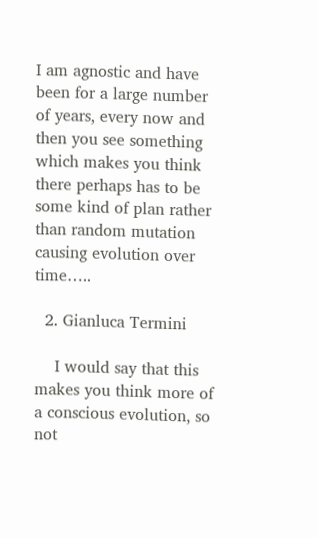I am agnostic and have been for a large number of years, every now and then you see something which makes you think there perhaps has to be some kind of plan rather than random mutation causing evolution over time…..

  2. Gianluca Termini

    I would say that this makes you think more of a conscious evolution, so not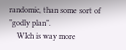randomic, than some sort of ”godly plan”.
    WIch is way more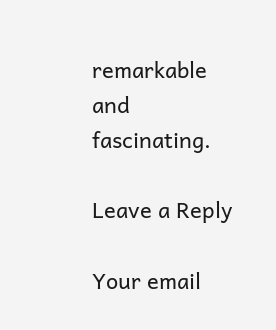remarkable and fascinating.

Leave a Reply

Your email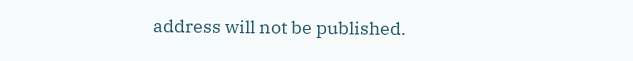address will not be published.